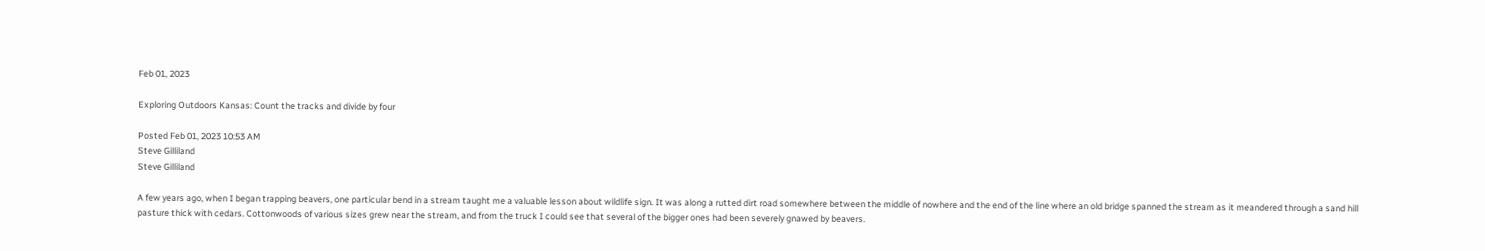Feb 01, 2023

Exploring Outdoors Kansas: Count the tracks and divide by four

Posted Feb 01, 2023 10:53 AM
Steve Gilliland
Steve Gilliland

A few years ago, when I began trapping beavers, one particular bend in a stream taught me a valuable lesson about wildlife sign. It was along a rutted dirt road somewhere between the middle of nowhere and the end of the line where an old bridge spanned the stream as it meandered through a sand hill pasture thick with cedars. Cottonwoods of various sizes grew near the stream, and from the truck I could see that several of the bigger ones had been severely gnawed by beavers.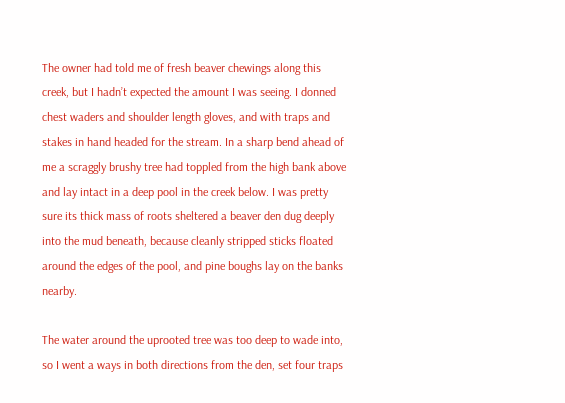The owner had told me of fresh beaver chewings along this creek, but I hadn’t expected the amount I was seeing. I donned chest waders and shoulder length gloves, and with traps and stakes in hand headed for the stream. In a sharp bend ahead of me a scraggly brushy tree had toppled from the high bank above and lay intact in a deep pool in the creek below. I was pretty sure its thick mass of roots sheltered a beaver den dug deeply into the mud beneath, because cleanly stripped sticks floated around the edges of the pool, and pine boughs lay on the banks nearby.

The water around the uprooted tree was too deep to wade into, so I went a ways in both directions from the den, set four traps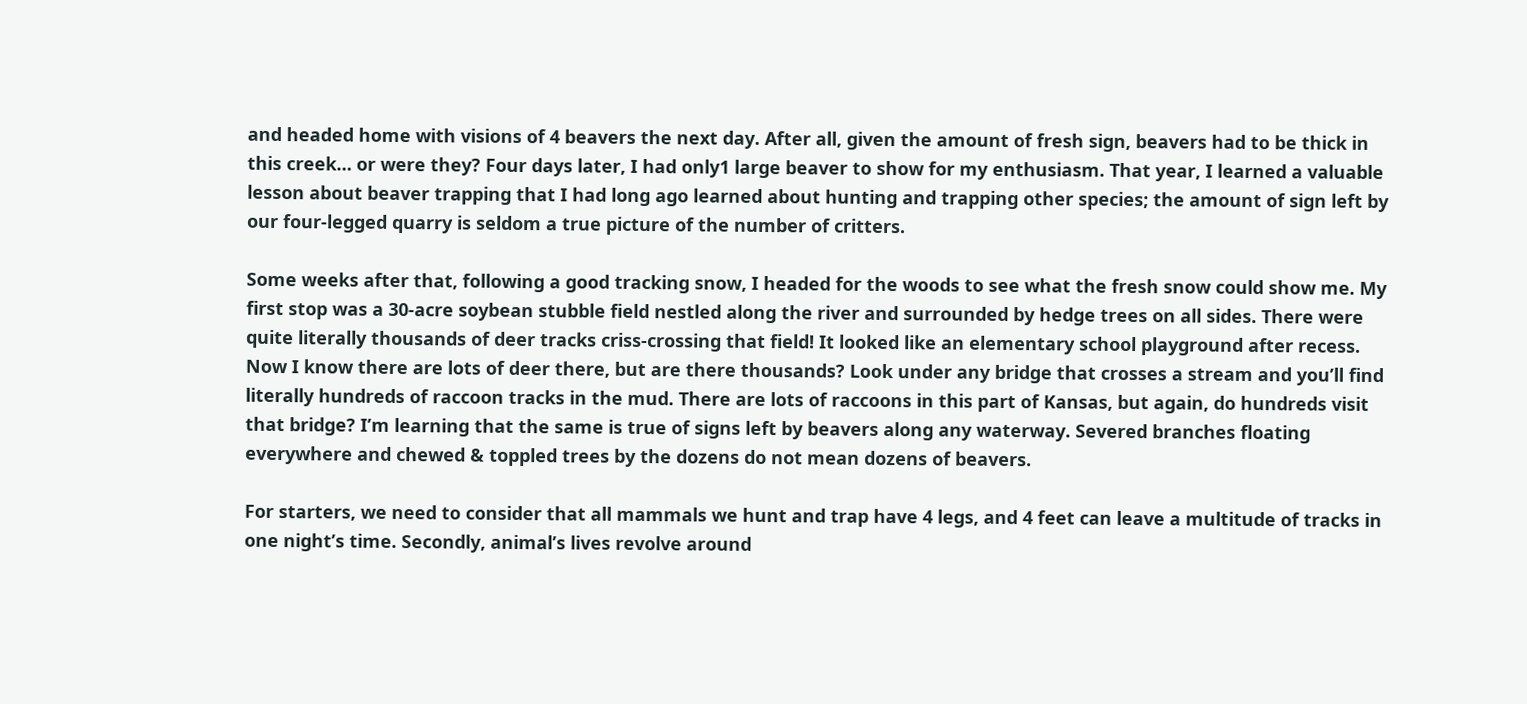and headed home with visions of 4 beavers the next day. After all, given the amount of fresh sign, beavers had to be thick in this creek… or were they? Four days later, I had only1 large beaver to show for my enthusiasm. That year, I learned a valuable lesson about beaver trapping that I had long ago learned about hunting and trapping other species; the amount of sign left by our four-legged quarry is seldom a true picture of the number of critters.

Some weeks after that, following a good tracking snow, I headed for the woods to see what the fresh snow could show me. My first stop was a 30-acre soybean stubble field nestled along the river and surrounded by hedge trees on all sides. There were quite literally thousands of deer tracks criss-crossing that field! It looked like an elementary school playground after recess. Now I know there are lots of deer there, but are there thousands? Look under any bridge that crosses a stream and you’ll find literally hundreds of raccoon tracks in the mud. There are lots of raccoons in this part of Kansas, but again, do hundreds visit that bridge? I’m learning that the same is true of signs left by beavers along any waterway. Severed branches floating everywhere and chewed & toppled trees by the dozens do not mean dozens of beavers.

For starters, we need to consider that all mammals we hunt and trap have 4 legs, and 4 feet can leave a multitude of tracks in one night’s time. Secondly, animal’s lives revolve around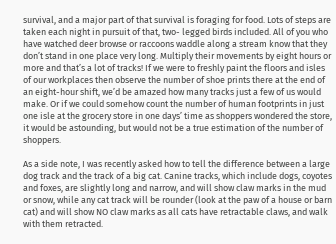survival, and a major part of that survival is foraging for food. Lots of steps are taken each night in pursuit of that, two- legged birds included. All of you who have watched deer browse or raccoons waddle along a stream know that they don’t stand in one place very long. Multiply their movements by eight hours or more and that’s a lot of tracks! If we were to freshly paint the floors and isles of our workplaces then observe the number of shoe prints there at the end of an eight-hour shift, we’d be amazed how many tracks just a few of us would make. Or if we could somehow count the number of human footprints in just one isle at the grocery store in one days’ time as shoppers wondered the store, it would be astounding, but would not be a true estimation of the number of shoppers.

As a side note, I was recently asked how to tell the difference between a large dog track and the track of a big cat. Canine tracks, which include dogs, coyotes and foxes, are slightly long and narrow, and will show claw marks in the mud or snow, while any cat track will be rounder (look at the paw of a house or barn cat) and will show NO claw marks as all cats have retractable claws, and walk with them retracted.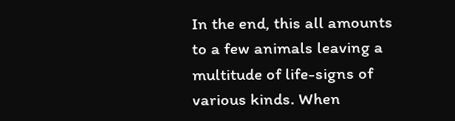In the end, this all amounts to a few animals leaving a multitude of life-signs of various kinds. When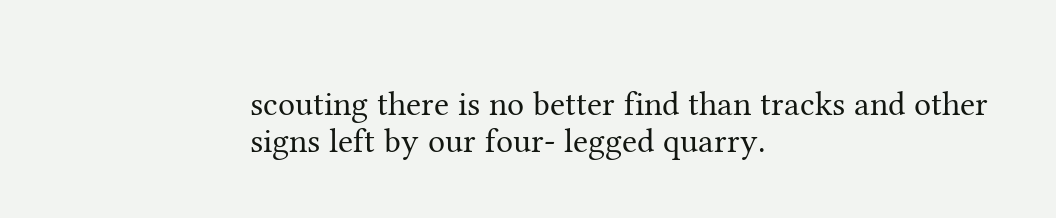scouting there is no better find than tracks and other signs left by our four- legged quarry.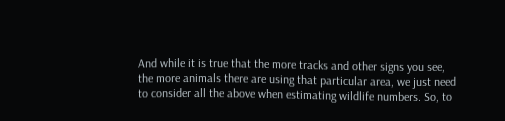And while it is true that the more tracks and other signs you see, the more animals there are using that particular area, we just need to consider all the above when estimating wildlife numbers. So, to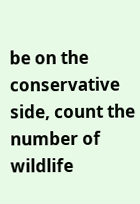be on the conservative side, count the number of wildlife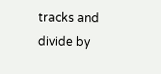tracks and divide by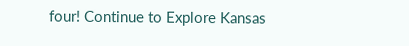four! Continue to Explore Kansas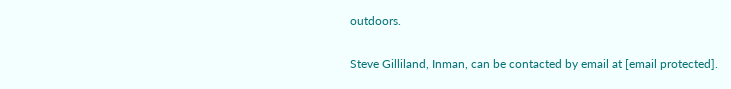outdoors.

Steve Gilliland, Inman, can be contacted by email at [email protected].